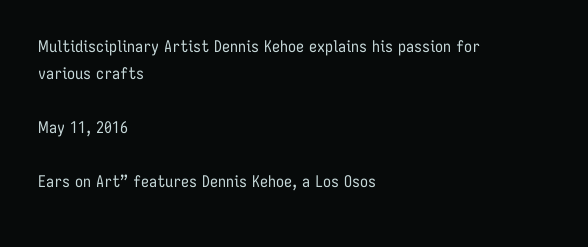Multidisciplinary Artist Dennis Kehoe explains his passion for various crafts

May 11, 2016

Ears on Art” features Dennis Kehoe, a Los Osos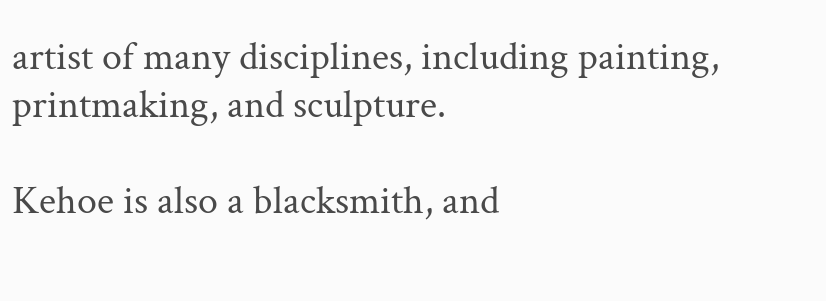artist of many disciplines, including painting, printmaking, and sculpture.

Kehoe is also a blacksmith, and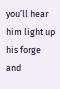you’ll hear him light up his forge and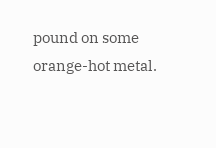pound on some orange-hot metal.